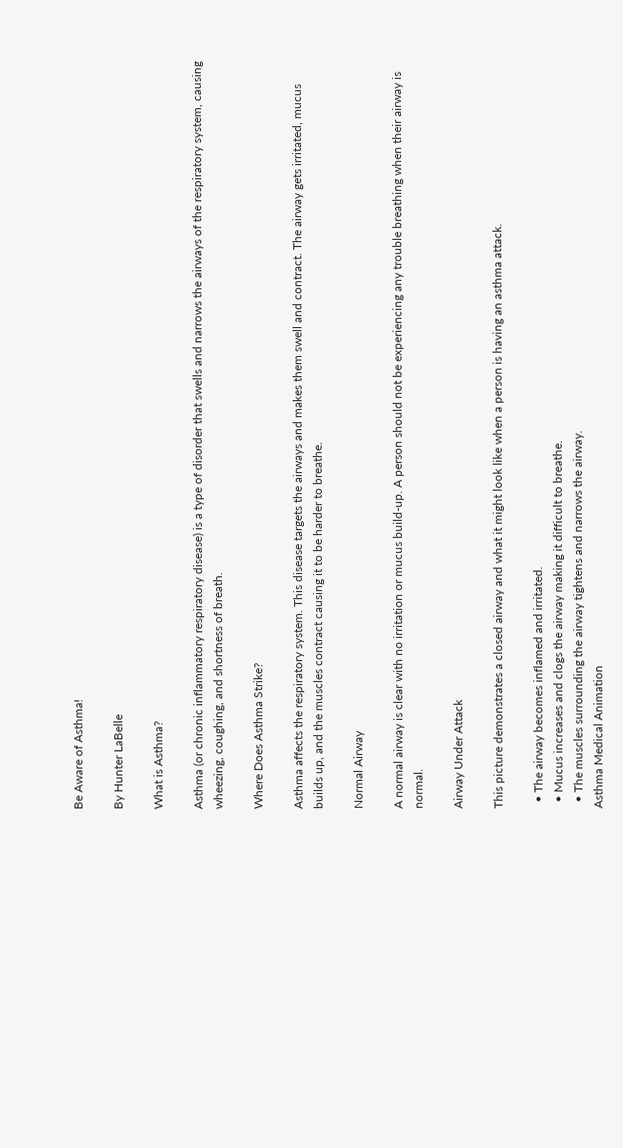Be Aware of Asthma!

By Hunter LaBelle

What is Asthma?

Asthma (or chronic inflammatory respiratory disease) is a type of disorder that swells and narrows the airways of the respiratory system, causing wheezing, coughing, and shortness of breath.

Where Does Asthma Strike?

Asthma affects the respiratory system. This disease targets the airways and makes them swell and contract. The airway gets irritated, mucus builds up, and the muscles contract causing it to be harder to breathe.

Normal Airway

A normal airway is clear with no irritation or mucus build-up. A person should not be experiencing any trouble breathing when their airway is normal.

Airway Under Attack

This picture demonstrates a closed airway and what it might look like when a person is having an asthma attack.

  • The airway becomes inflamed and irritated.
  • Mucus increases and clogs the airway making it difficult to breathe.
  • The muscles surrounding the airway tightens and narrows the airway.
Asthma Medical Animation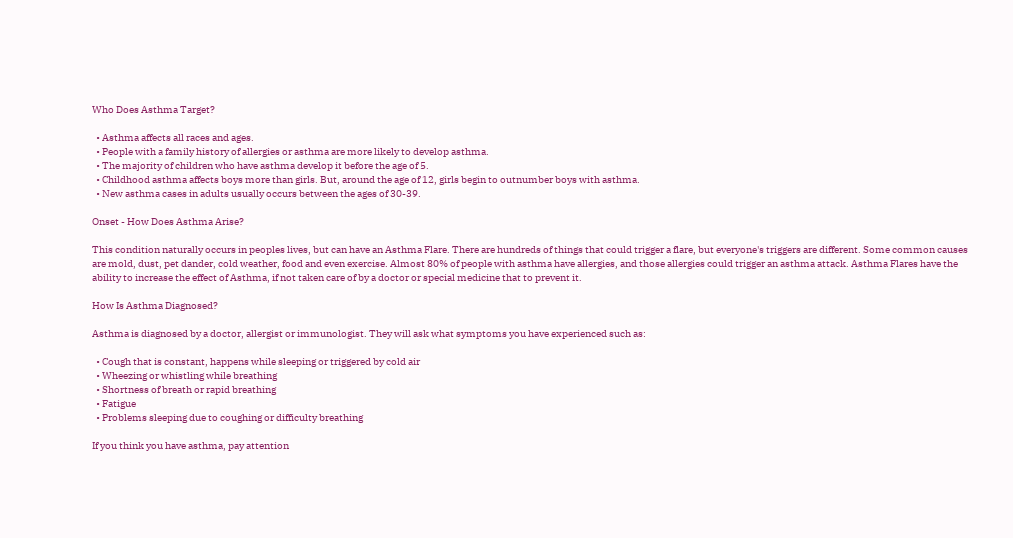Who Does Asthma Target?

  • Asthma affects all races and ages.
  • People with a family history of allergies or asthma are more likely to develop asthma.
  • The majority of children who have asthma develop it before the age of 5.
  • Childhood asthma affects boys more than girls. But, around the age of 12, girls begin to outnumber boys with asthma.
  • New asthma cases in adults usually occurs between the ages of 30-39.

Onset - How Does Asthma Arise?

This condition naturally occurs in peoples lives, but can have an Asthma Flare. There are hundreds of things that could trigger a flare, but everyone's triggers are different. Some common causes are mold, dust, pet dander, cold weather, food and even exercise. Almost 80% of people with asthma have allergies, and those allergies could trigger an asthma attack. Asthma Flares have the ability to increase the effect of Asthma, if not taken care of by a doctor or special medicine that to prevent it.

How Is Asthma Diagnosed?

Asthma is diagnosed by a doctor, allergist or immunologist. They will ask what symptoms you have experienced such as:

  • Cough that is constant, happens while sleeping or triggered by cold air
  • Wheezing or whistling while breathing
  • Shortness of breath or rapid breathing
  • Fatigue
  • Problems sleeping due to coughing or difficulty breathing

If you think you have asthma, pay attention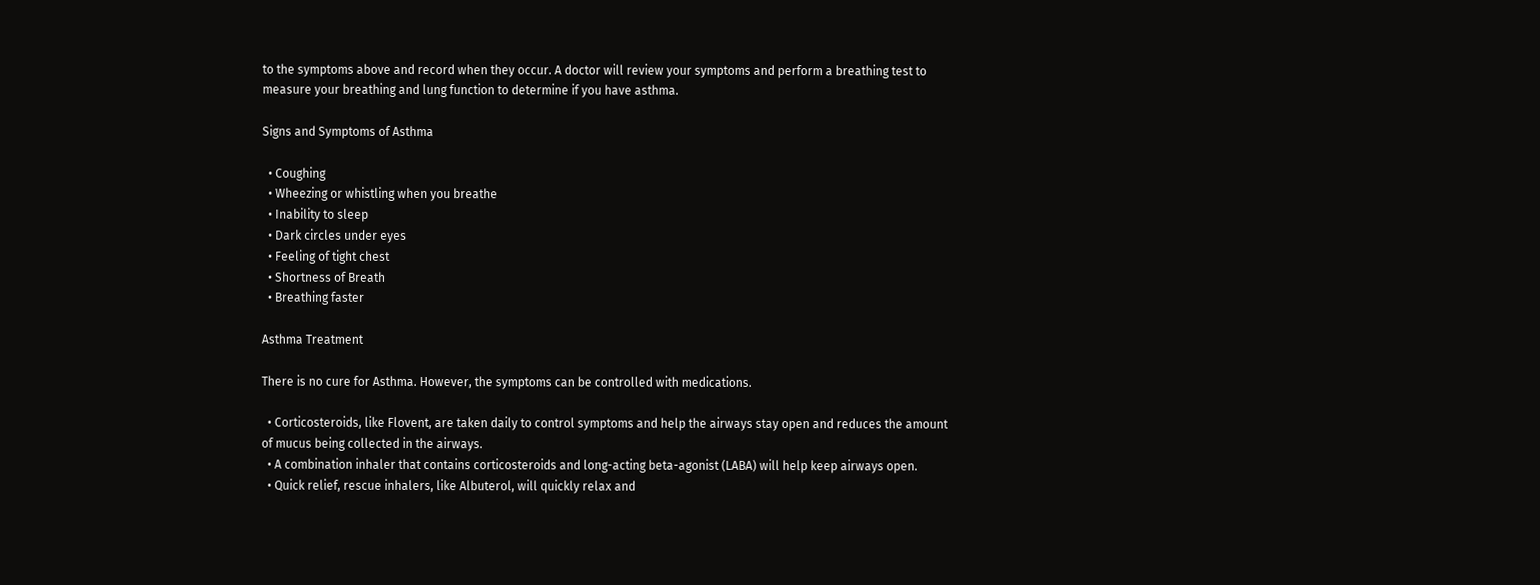to the symptoms above and record when they occur. A doctor will review your symptoms and perform a breathing test to measure your breathing and lung function to determine if you have asthma.

Signs and Symptoms of Asthma

  • Coughing
  • Wheezing or whistling when you breathe
  • Inability to sleep
  • Dark circles under eyes
  • Feeling of tight chest
  • Shortness of Breath
  • Breathing faster

Asthma Treatment

There is no cure for Asthma. However, the symptoms can be controlled with medications.

  • Corticosteroids, like Flovent, are taken daily to control symptoms and help the airways stay open and reduces the amount of mucus being collected in the airways.
  • A combination inhaler that contains corticosteroids and long-acting beta-agonist (LABA) will help keep airways open.
  • Quick relief, rescue inhalers, like Albuterol, will quickly relax and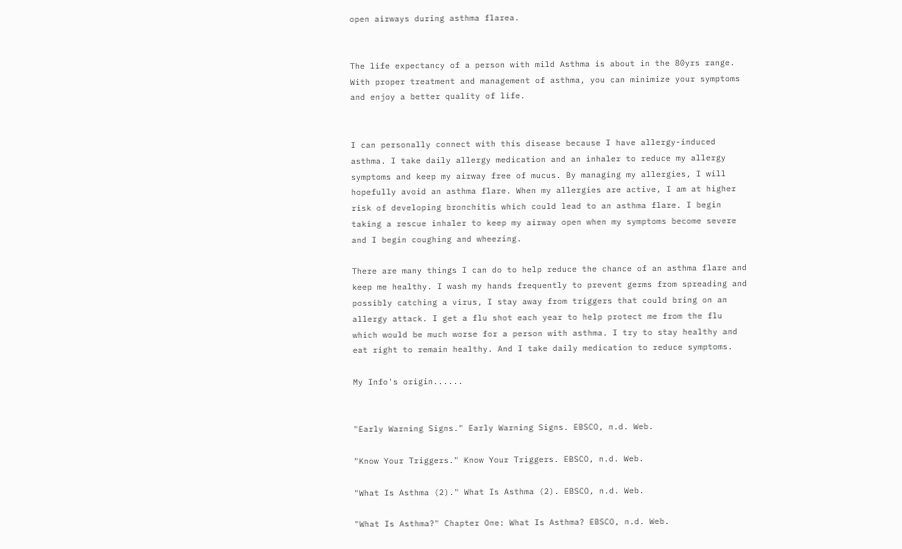open airways during asthma flarea.


The life expectancy of a person with mild Asthma is about in the 80yrs range. With proper treatment and management of asthma, you can minimize your symptoms and enjoy a better quality of life.


I can personally connect with this disease because I have allergy-induced asthma. I take daily allergy medication and an inhaler to reduce my allergy symptoms and keep my airway free of mucus. By managing my allergies, I will hopefully avoid an asthma flare. When my allergies are active, I am at higher risk of developing bronchitis which could lead to an asthma flare. I begin taking a rescue inhaler to keep my airway open when my symptoms become severe and I begin coughing and wheezing.

There are many things I can do to help reduce the chance of an asthma flare and keep me healthy. I wash my hands frequently to prevent germs from spreading and possibly catching a virus, I stay away from triggers that could bring on an allergy attack. I get a flu shot each year to help protect me from the flu which would be much worse for a person with asthma. I try to stay healthy and eat right to remain healthy. And I take daily medication to reduce symptoms.

My Info's origin......


"Early Warning Signs." Early Warning Signs. EBSCO, n.d. Web.

"Know Your Triggers." Know Your Triggers. EBSCO, n.d. Web.

"What Is Asthma (2)." What Is Asthma (2). EBSCO, n.d. Web.

"What Is Asthma?" Chapter One: What Is Asthma? EBSCO, n.d. Web.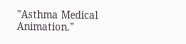"Asthma Medical Animation."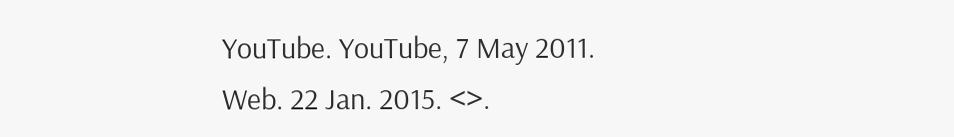YouTube. YouTube, 7 May 2011. Web. 22 Jan. 2015. <>.